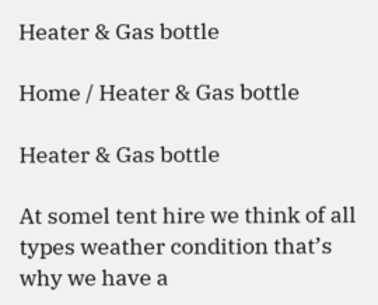Heater & Gas bottle

Home / Heater & Gas bottle

Heater & Gas bottle

At somel tent hire we think of all types weather condition that’s why we have a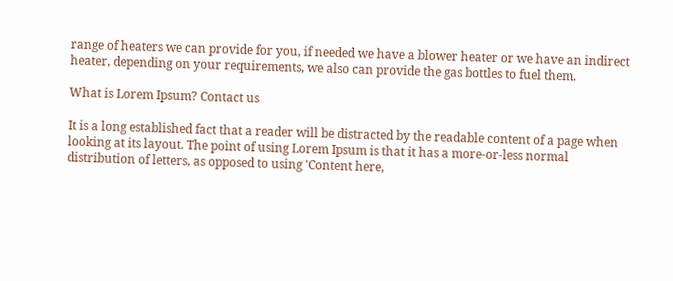range of heaters we can provide for you, if needed we have a blower heater or we have an indirect heater, depending on your requirements, we also can provide the gas bottles to fuel them.

What is Lorem Ipsum? Contact us

It is a long established fact that a reader will be distracted by the readable content of a page when looking at its layout. The point of using Lorem Ipsum is that it has a more-or-less normal distribution of letters, as opposed to using 'Content here,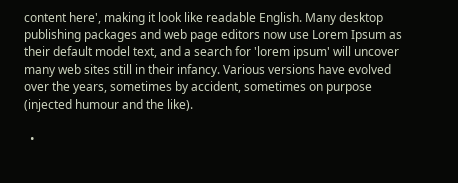content here', making it look like readable English. Many desktop publishing packages and web page editors now use Lorem Ipsum as their default model text, and a search for 'lorem ipsum' will uncover many web sites still in their infancy. Various versions have evolved over the years, sometimes by accident, sometimes on purpose (injected humour and the like).

  •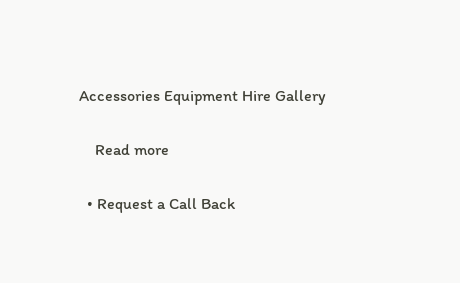Accessories Equipment Hire Gallery

    Read more

  • Request a Call Back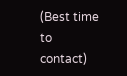(Best time to contact)